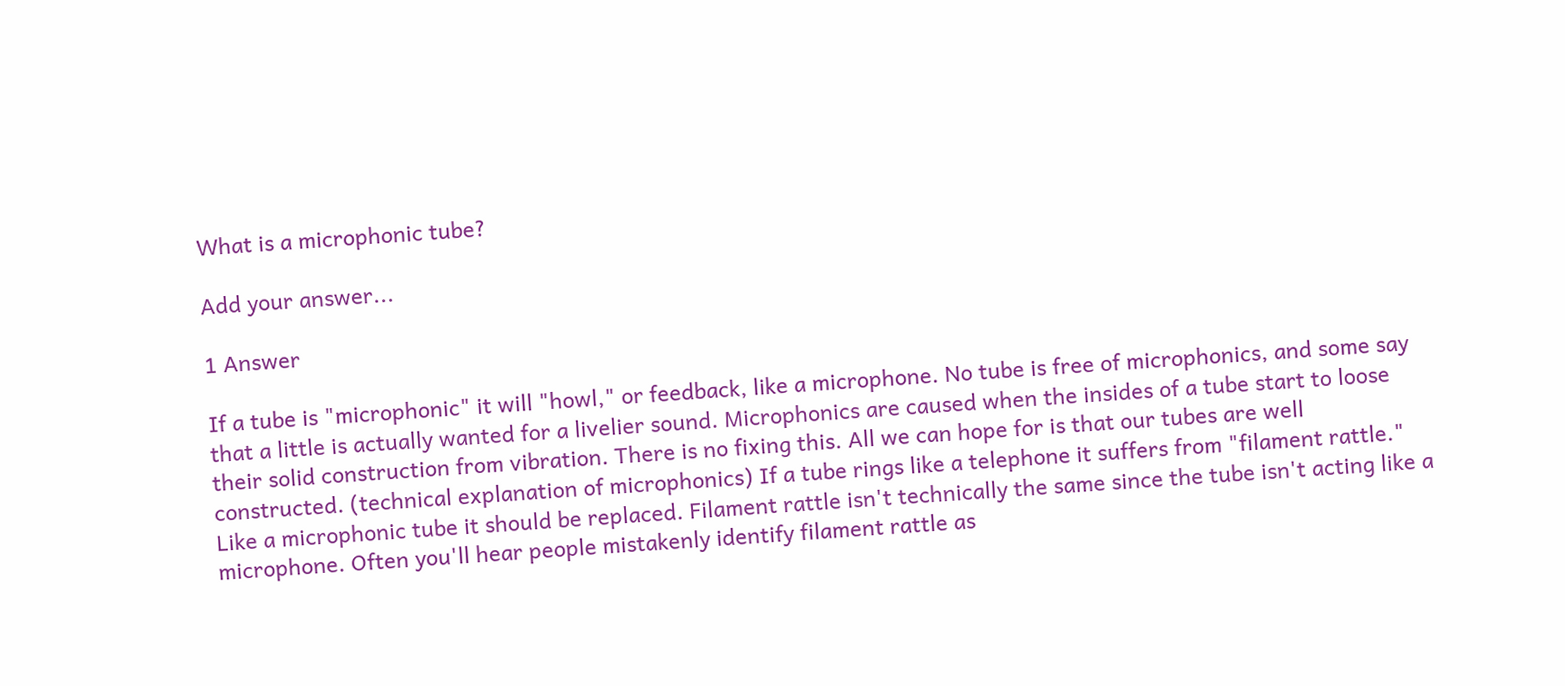What is a microphonic tube?

Add your answer...

1 Answer

If a tube is "microphonic" it will "howl," or feedback, like a microphone. No tube is free of microphonics, and some say that a little is actually wanted for a livelier sound. Microphonics are caused when the insides of a tube start to loose their solid construction from vibration. There is no fixing this. All we can hope for is that our tubes are well constructed. (technical explanation of microphonics) If a tube rings like a telephone it suffers from "filament rattle." Like a microphonic tube it should be replaced. Filament rattle isn't technically the same since the tube isn't acting like a microphone. Often you'll hear people mistakenly identify filament rattle as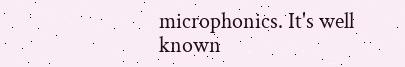microphonics. It's well known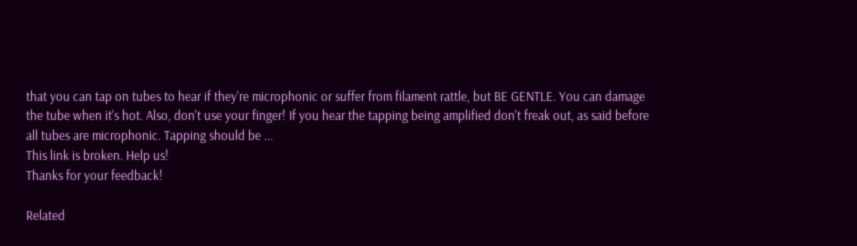that you can tap on tubes to hear if they're microphonic or suffer from filament rattle, but BE GENTLE. You can damage the tube when it's hot. Also, don't use your finger! If you hear the tapping being amplified don't freak out, as said before all tubes are microphonic. Tapping should be ...
This link is broken. Help us!
Thanks for your feedback!

Related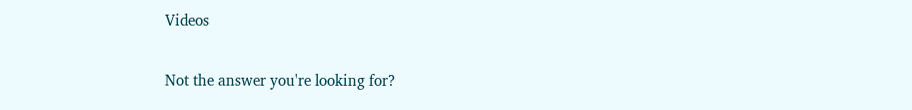Videos

Not the answer you're looking for?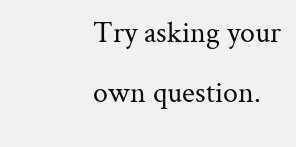Try asking your own question.